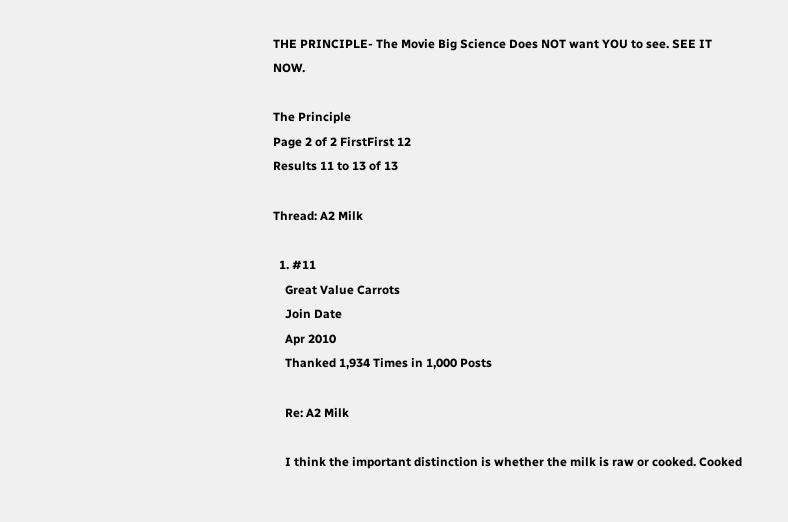THE PRINCIPLE- The Movie Big Science Does NOT want YOU to see. SEE IT NOW.

The Principle
Page 2 of 2 FirstFirst 12
Results 11 to 13 of 13

Thread: A2 Milk

  1. #11
    Great Value Carrots
    Join Date
    Apr 2010
    Thanked 1,934 Times in 1,000 Posts

    Re: A2 Milk

    I think the important distinction is whether the milk is raw or cooked. Cooked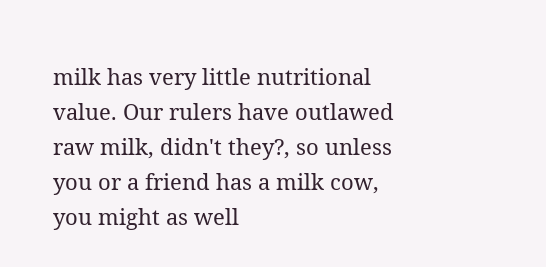milk has very little nutritional value. Our rulers have outlawed raw milk, didn't they?, so unless you or a friend has a milk cow, you might as well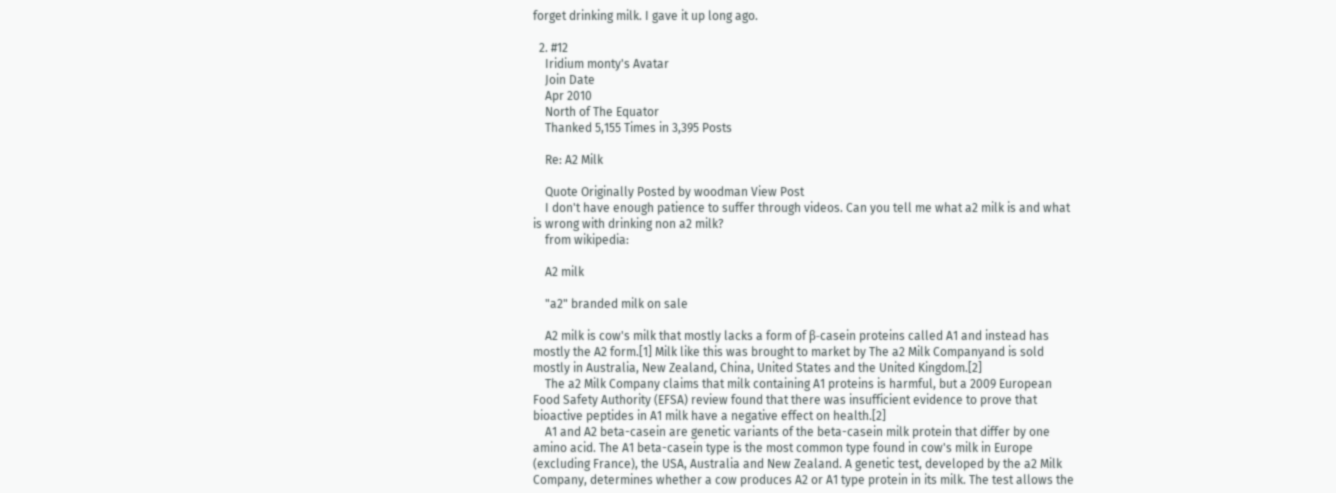forget drinking milk. I gave it up long ago.

  2. #12
    Iridium monty's Avatar
    Join Date
    Apr 2010
    North of The Equator
    Thanked 5,155 Times in 3,395 Posts

    Re: A2 Milk

    Quote Originally Posted by woodman View Post
    I don't have enough patience to suffer through videos. Can you tell me what a2 milk is and what is wrong with drinking non a2 milk?
    from wikipedia:

    A2 milk

    "a2" branded milk on sale

    A2 milk is cow's milk that mostly lacks a form of β-casein proteins called A1 and instead has mostly the A2 form.[1] Milk like this was brought to market by The a2 Milk Companyand is sold mostly in Australia, New Zealand, China, United States and the United Kingdom.[2]
    The a2 Milk Company claims that milk containing A1 proteins is harmful, but a 2009 European Food Safety Authority (EFSA) review found that there was insufficient evidence to prove that bioactive peptides in A1 milk have a negative effect on health.[2]
    A1 and A2 beta-casein are genetic variants of the beta-casein milk protein that differ by one amino acid. The A1 beta-casein type is the most common type found in cow's milk in Europe (excluding France), the USA, Australia and New Zealand. A genetic test, developed by the a2 Milk Company, determines whether a cow produces A2 or A1 type protein in its milk. The test allows the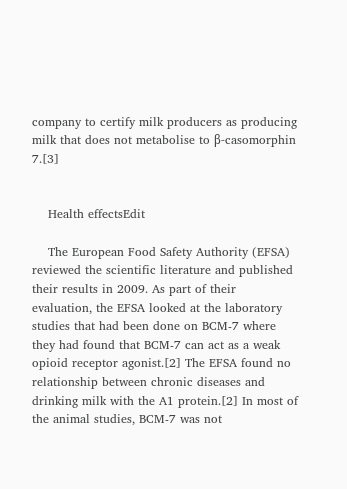company to certify milk producers as producing milk that does not metabolise to β-casomorphin 7.[3]


    Health effectsEdit

    The European Food Safety Authority (EFSA) reviewed the scientific literature and published their results in 2009. As part of their evaluation, the EFSA looked at the laboratory studies that had been done on BCM-7 where they had found that BCM-7 can act as a weak opioid receptor agonist.[2] The EFSA found no relationship between chronic diseases and drinking milk with the A1 protein.[2] In most of the animal studies, BCM-7 was not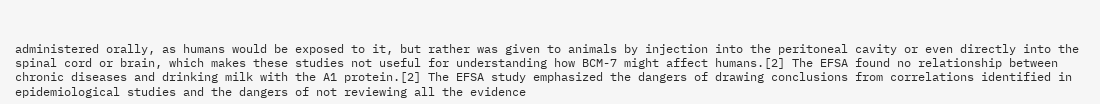administered orally, as humans would be exposed to it, but rather was given to animals by injection into the peritoneal cavity or even directly into the spinal cord or brain, which makes these studies not useful for understanding how BCM-7 might affect humans.[2] The EFSA found no relationship between chronic diseases and drinking milk with the A1 protein.[2] The EFSA study emphasized the dangers of drawing conclusions from correlations identified in epidemiological studies and the dangers of not reviewing all the evidence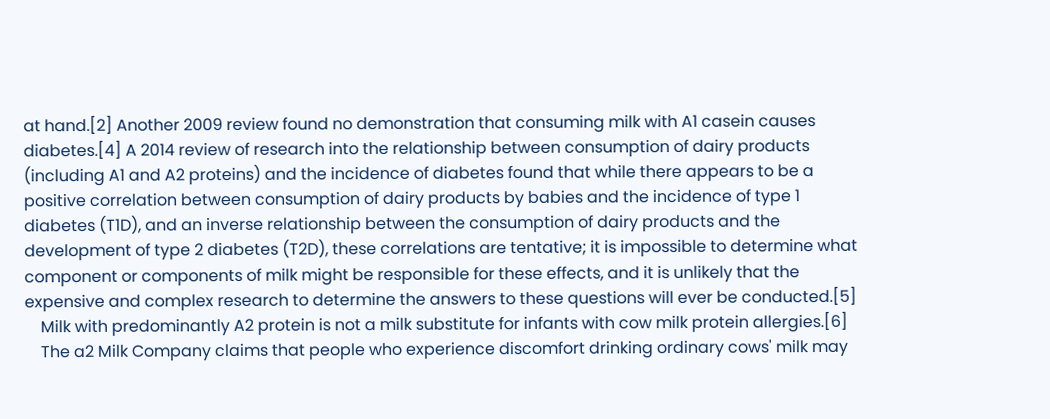at hand.[2] Another 2009 review found no demonstration that consuming milk with A1 casein causes diabetes.[4] A 2014 review of research into the relationship between consumption of dairy products (including A1 and A2 proteins) and the incidence of diabetes found that while there appears to be a positive correlation between consumption of dairy products by babies and the incidence of type 1 diabetes (T1D), and an inverse relationship between the consumption of dairy products and the development of type 2 diabetes (T2D), these correlations are tentative; it is impossible to determine what component or components of milk might be responsible for these effects, and it is unlikely that the expensive and complex research to determine the answers to these questions will ever be conducted.[5]
    Milk with predominantly A2 protein is not a milk substitute for infants with cow milk protein allergies.[6]
    The a2 Milk Company claims that people who experience discomfort drinking ordinary cows' milk may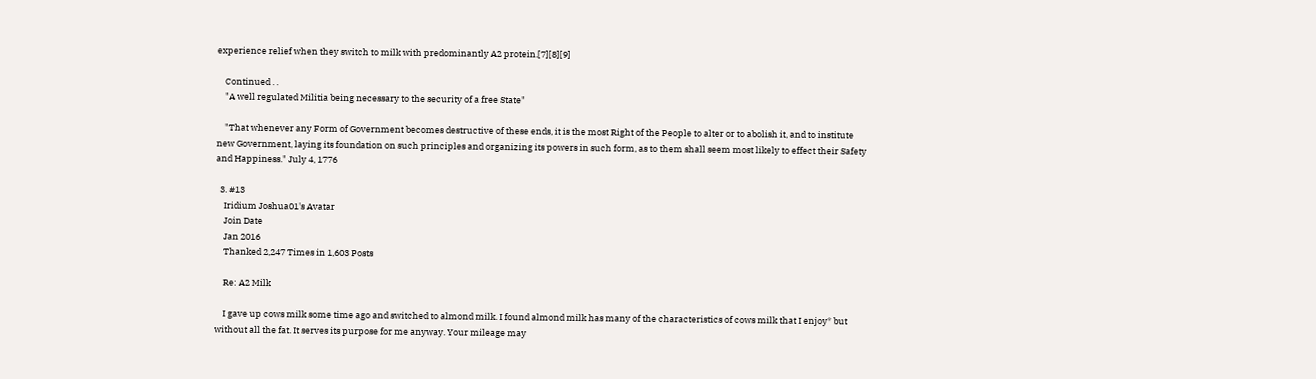experience relief when they switch to milk with predominantly A2 protein.[7][8][9]

    Continued . .
    "A well regulated Militia being necessary to the security of a free State"

    "That whenever any Form of Government becomes destructive of these ends, it is the most Right of the People to alter or to abolish it, and to institute new Government, laying its foundation on such principles and organizing its powers in such form, as to them shall seem most likely to effect their Safety and Happiness." July 4, 1776

  3. #13
    Iridium Joshua01's Avatar
    Join Date
    Jan 2016
    Thanked 2,247 Times in 1,603 Posts

    Re: A2 Milk

    I gave up cows milk some time ago and switched to almond milk. I found almond milk has many of the characteristics of cows milk that I enjoy* but without all the fat. It serves its purpose for me anyway. Your mileage may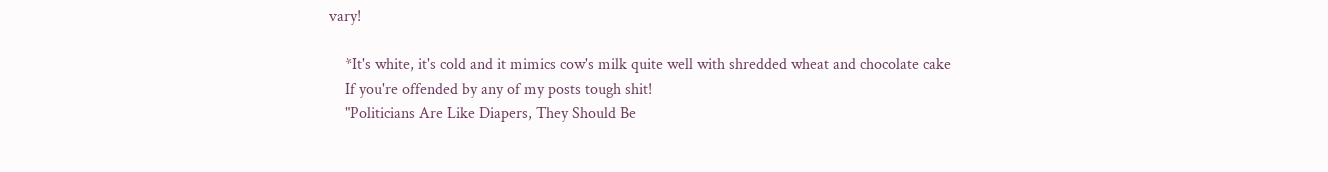vary!

    *It's white, it's cold and it mimics cow's milk quite well with shredded wheat and chocolate cake
    If you're offended by any of my posts tough shit!
    "Politicians Are Like Diapers, They Should Be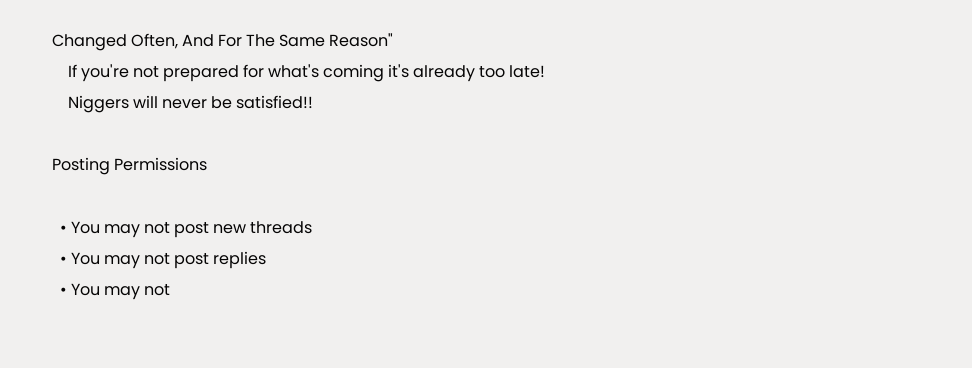Changed Often, And For The Same Reason"
    If you're not prepared for what's coming it's already too late!
    Niggers will never be satisfied!!

Posting Permissions

  • You may not post new threads
  • You may not post replies
  • You may not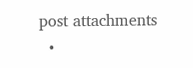post attachments
  •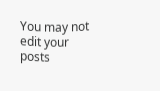You may not edit your posts